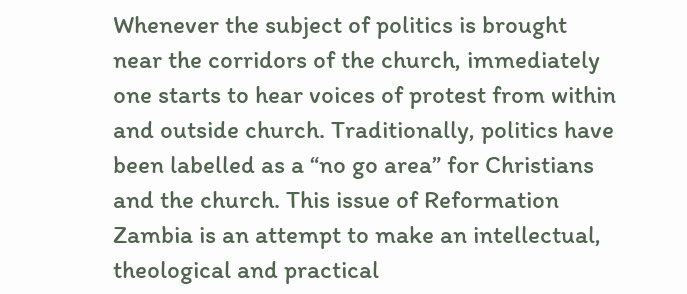Whenever the subject of politics is brought near the corridors of the church, immediately one starts to hear voices of protest from within and outside church. Traditionally, politics have been labelled as a “no go area” for Christians and the church. This issue of Reformation Zambia is an attempt to make an intellectual, theological and practical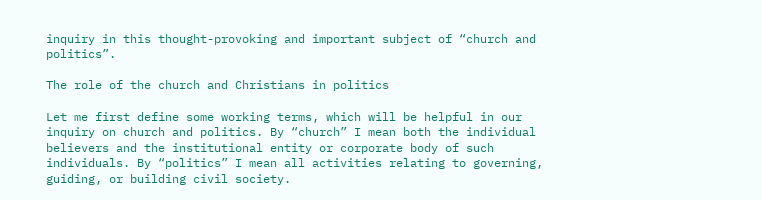inquiry in this thought-provoking and important subject of “church and politics”.

The role of the church and Christians in politics

Let me first define some working terms, which will be helpful in our inquiry on church and politics. By “church” I mean both the individual believers and the institutional entity or corporate body of such individuals. By “politics” I mean all activities relating to governing, guiding, or building civil society.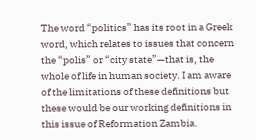The word “politics” has its root in a Greek word, which relates to issues that concern the “polis” or “city state”—that is, the whole of life in human society. I am aware of the limitations of these definitions but these would be our working definitions in this issue of Reformation Zambia.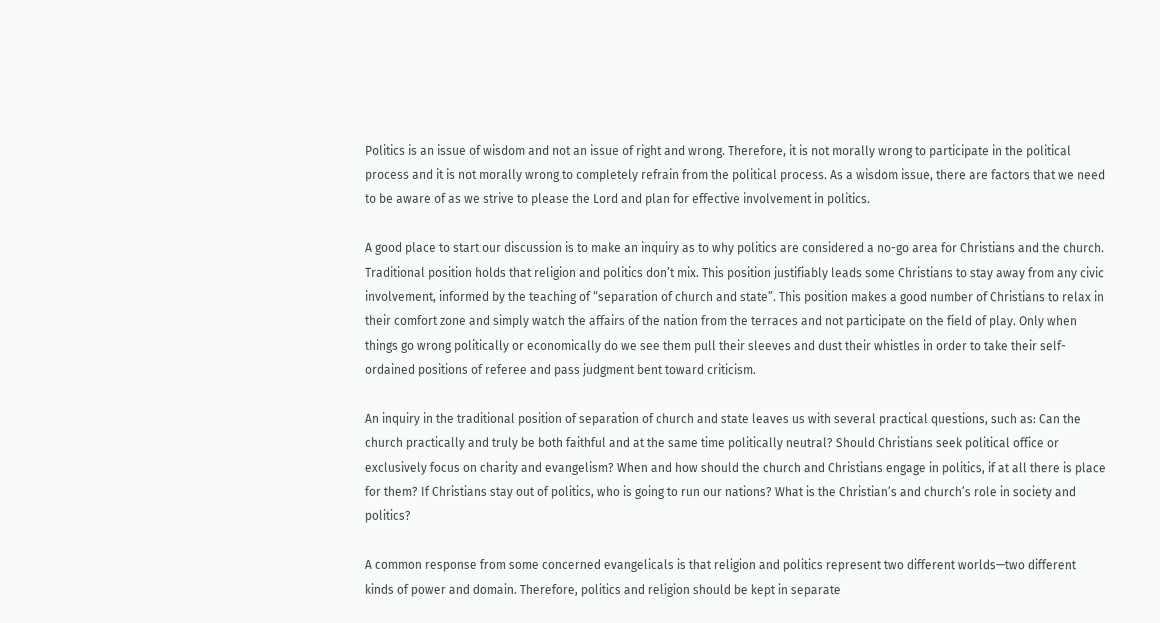Politics is an issue of wisdom and not an issue of right and wrong. Therefore, it is not morally wrong to participate in the political process and it is not morally wrong to completely refrain from the political process. As a wisdom issue, there are factors that we need to be aware of as we strive to please the Lord and plan for effective involvement in politics.

A good place to start our discussion is to make an inquiry as to why politics are considered a no-go area for Christians and the church. Traditional position holds that religion and politics don’t mix. This position justifiably leads some Christians to stay away from any civic involvement, informed by the teaching of “separation of church and state”. This position makes a good number of Christians to relax in their comfort zone and simply watch the affairs of the nation from the terraces and not participate on the field of play. Only when things go wrong politically or economically do we see them pull their sleeves and dust their whistles in order to take their self-ordained positions of referee and pass judgment bent toward criticism.

An inquiry in the traditional position of separation of church and state leaves us with several practical questions, such as: Can the church practically and truly be both faithful and at the same time politically neutral? Should Christians seek political office or exclusively focus on charity and evangelism? When and how should the church and Christians engage in politics, if at all there is place for them? If Christians stay out of politics, who is going to run our nations? What is the Christian’s and church’s role in society and politics?

A common response from some concerned evangelicals is that religion and politics represent two different worlds—two different kinds of power and domain. Therefore, politics and religion should be kept in separate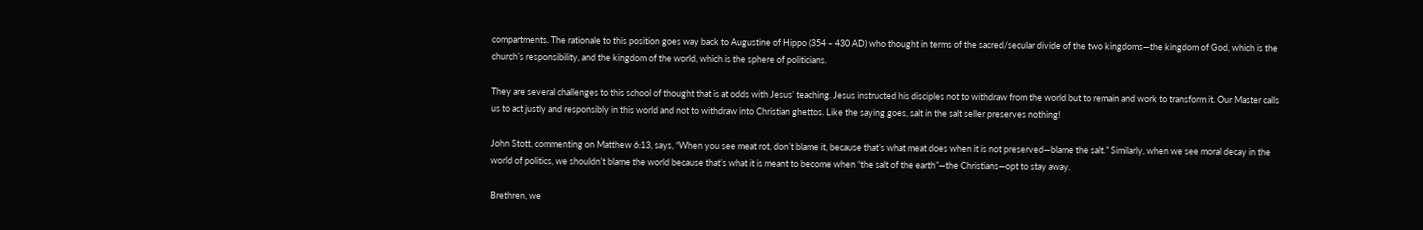compartments. The rationale to this position goes way back to Augustine of Hippo (354 – 430 AD) who thought in terms of the sacred/secular divide of the two kingdoms—the kingdom of God, which is the church’s responsibility, and the kingdom of the world, which is the sphere of politicians.

They are several challenges to this school of thought that is at odds with Jesus’ teaching. Jesus instructed his disciples not to withdraw from the world but to remain and work to transform it. Our Master calls us to act justly and responsibly in this world and not to withdraw into Christian ghettos. Like the saying goes, salt in the salt seller preserves nothing!

John Stott, commenting on Matthew 6:13, says, “When you see meat rot, don’t blame it, because that’s what meat does when it is not preserved—blame the salt.” Similarly, when we see moral decay in the world of politics, we shouldn’t blame the world because that’s what it is meant to become when “the salt of the earth”—the Christians—opt to stay away.

Brethren, we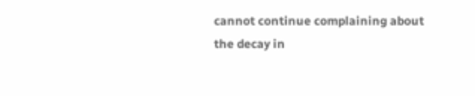cannot continue complaining about the decay in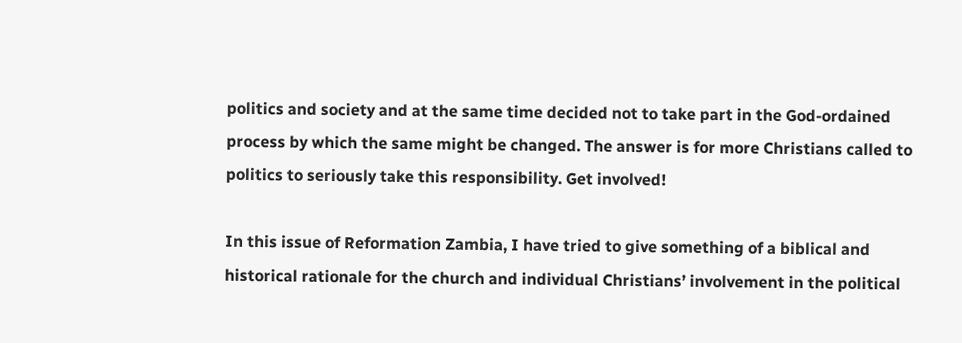politics and society and at the same time decided not to take part in the God-ordained process by which the same might be changed. The answer is for more Christians called to politics to seriously take this responsibility. Get involved!

In this issue of Reformation Zambia, I have tried to give something of a biblical and historical rationale for the church and individual Christians’ involvement in the political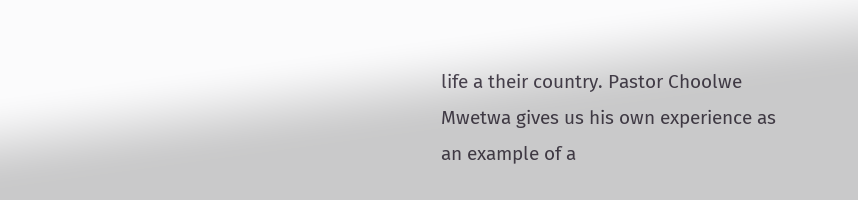life a their country. Pastor Choolwe Mwetwa gives us his own experience as an example of a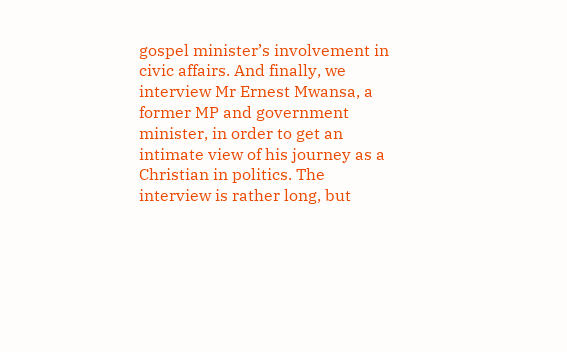gospel minister’s involvement in civic affairs. And finally, we interview Mr Ernest Mwansa, a former MP and government minister, in order to get an intimate view of his journey as a Christian in politics. The interview is rather long, but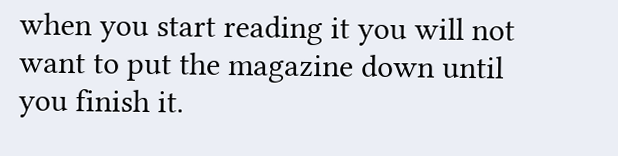when you start reading it you will not want to put the magazine down until you finish it.